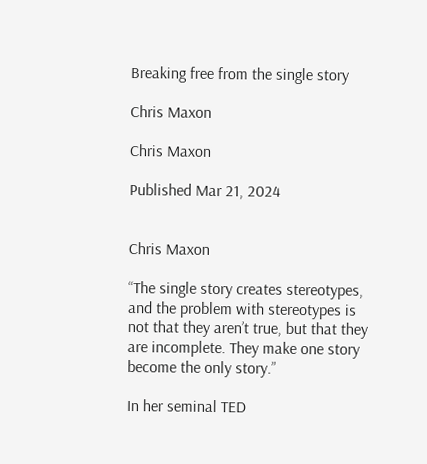Breaking free from the single story

Chris Maxon

Chris Maxon

Published Mar 21, 2024


Chris Maxon

“The single story creates stereotypes, and the problem with stereotypes is not that they aren’t true, but that they are incomplete. They make one story become the only story.”

In her seminal TED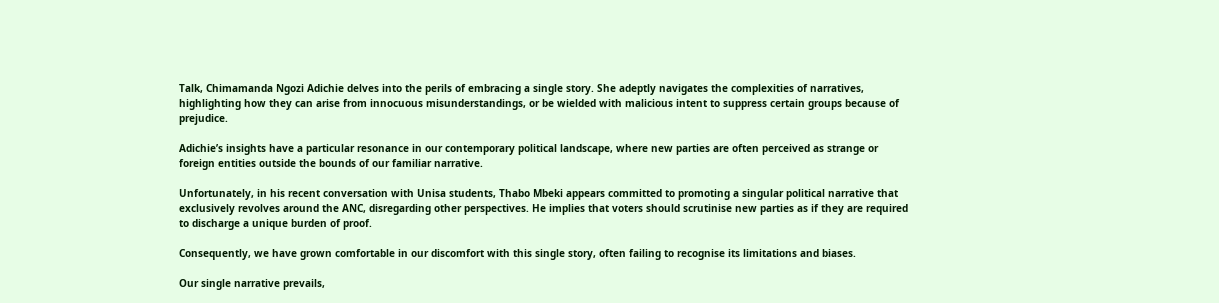Talk, Chimamanda Ngozi Adichie delves into the perils of embracing a single story. She adeptly navigates the complexities of narratives, highlighting how they can arise from innocuous misunderstandings, or be wielded with malicious intent to suppress certain groups because of prejudice.

Adichie’s insights have a particular resonance in our contemporary political landscape, where new parties are often perceived as strange or foreign entities outside the bounds of our familiar narrative.

Unfortunately, in his recent conversation with Unisa students, Thabo Mbeki appears committed to promoting a singular political narrative that exclusively revolves around the ANC, disregarding other perspectives. He implies that voters should scrutinise new parties as if they are required to discharge a unique burden of proof.

Consequently, we have grown comfortable in our discomfort with this single story, often failing to recognise its limitations and biases.

Our single narrative prevails,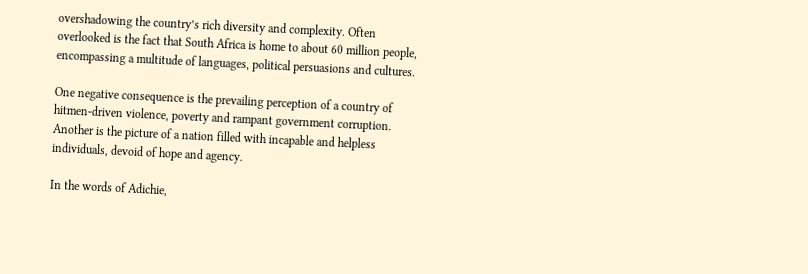overshadowing the country’s rich diversity and complexity. Often overlooked is the fact that South Africa is home to about 60 million people, encompassing a multitude of languages, political persuasions and cultures.

One negative consequence is the prevailing perception of a country of hitmen-driven violence, poverty and rampant government corruption. Another is the picture of a nation filled with incapable and helpless individuals, devoid of hope and agency.

In the words of Adichie,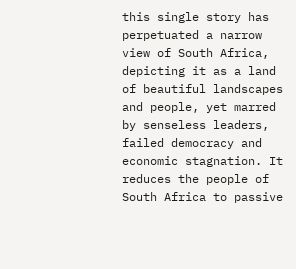this single story has perpetuated a narrow view of South Africa, depicting it as a land of beautiful landscapes and people, yet marred by senseless leaders, failed democracy and economic stagnation. It reduces the people of South Africa to passive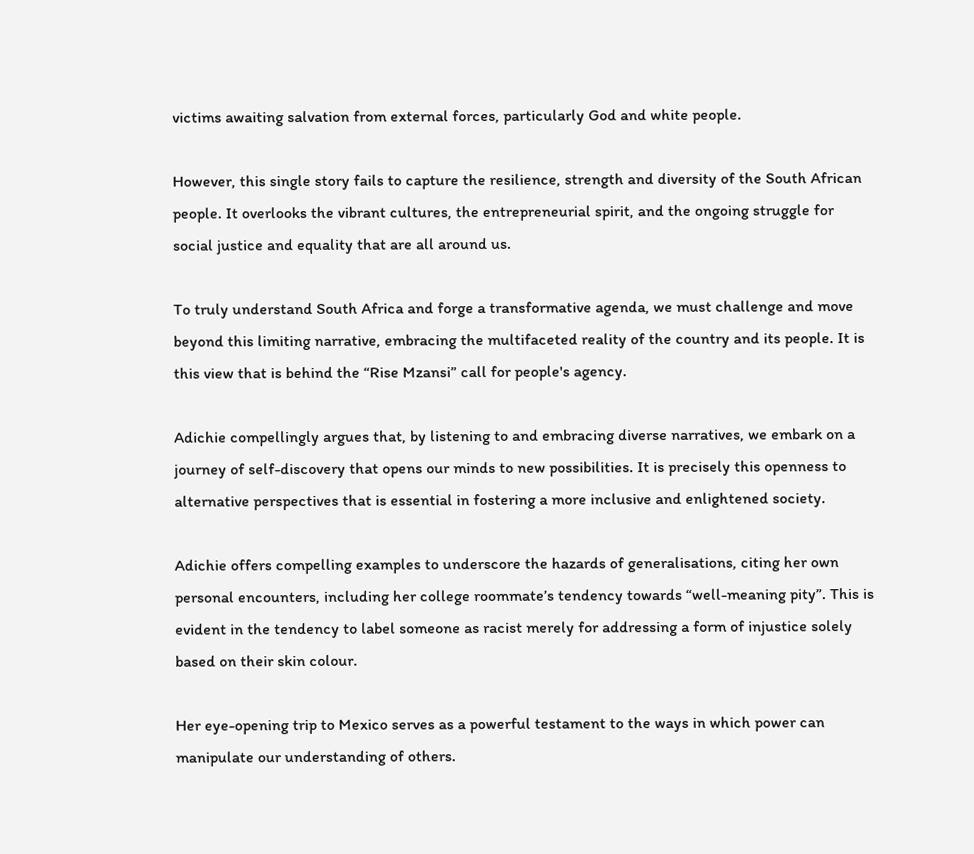victims awaiting salvation from external forces, particularly God and white people.

However, this single story fails to capture the resilience, strength and diversity of the South African people. It overlooks the vibrant cultures, the entrepreneurial spirit, and the ongoing struggle for social justice and equality that are all around us.

To truly understand South Africa and forge a transformative agenda, we must challenge and move beyond this limiting narrative, embracing the multifaceted reality of the country and its people. It is this view that is behind the “Rise Mzansi” call for people's agency.

Adichie compellingly argues that, by listening to and embracing diverse narratives, we embark on a journey of self-discovery that opens our minds to new possibilities. It is precisely this openness to alternative perspectives that is essential in fostering a more inclusive and enlightened society.

Adichie offers compelling examples to underscore the hazards of generalisations, citing her own personal encounters, including her college roommate’s tendency towards “well-meaning pity”. This is evident in the tendency to label someone as racist merely for addressing a form of injustice solely based on their skin colour.

Her eye-opening trip to Mexico serves as a powerful testament to the ways in which power can manipulate our understanding of others.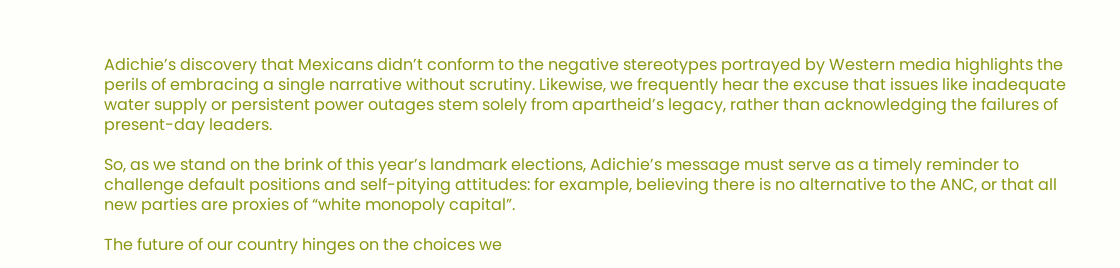Adichie’s discovery that Mexicans didn’t conform to the negative stereotypes portrayed by Western media highlights the perils of embracing a single narrative without scrutiny. Likewise, we frequently hear the excuse that issues like inadequate water supply or persistent power outages stem solely from apartheid’s legacy, rather than acknowledging the failures of present-day leaders.

So, as we stand on the brink of this year’s landmark elections, Adichie’s message must serve as a timely reminder to challenge default positions and self-pitying attitudes: for example, believing there is no alternative to the ANC, or that all new parties are proxies of “white monopoly capital”.

The future of our country hinges on the choices we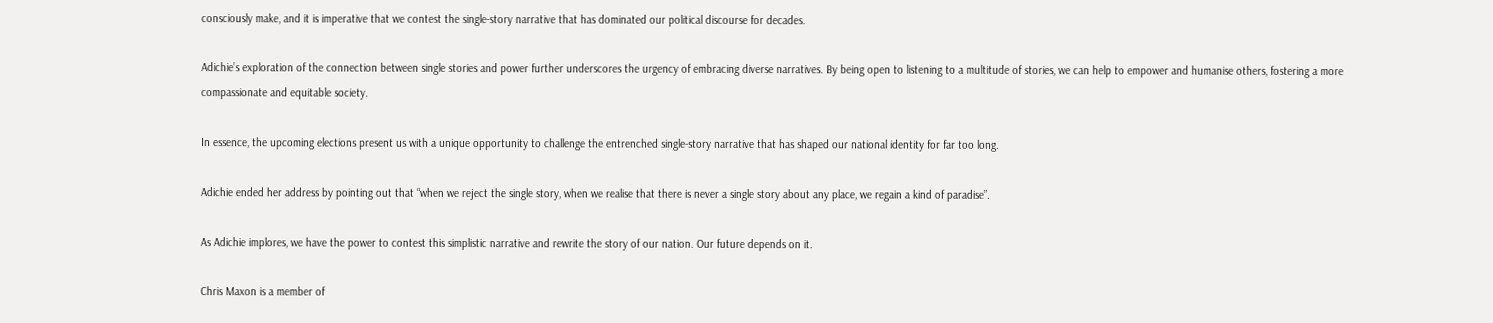consciously make, and it is imperative that we contest the single-story narrative that has dominated our political discourse for decades.

Adichie’s exploration of the connection between single stories and power further underscores the urgency of embracing diverse narratives. By being open to listening to a multitude of stories, we can help to empower and humanise others, fostering a more compassionate and equitable society.

In essence, the upcoming elections present us with a unique opportunity to challenge the entrenched single-story narrative that has shaped our national identity for far too long.

Adichie ended her address by pointing out that “when we reject the single story, when we realise that there is never a single story about any place, we regain a kind of paradise”.

As Adichie implores, we have the power to contest this simplistic narrative and rewrite the story of our nation. Our future depends on it.

Chris Maxon is a member of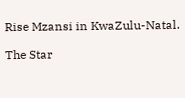Rise Mzansi in KwaZulu-Natal.

The Star